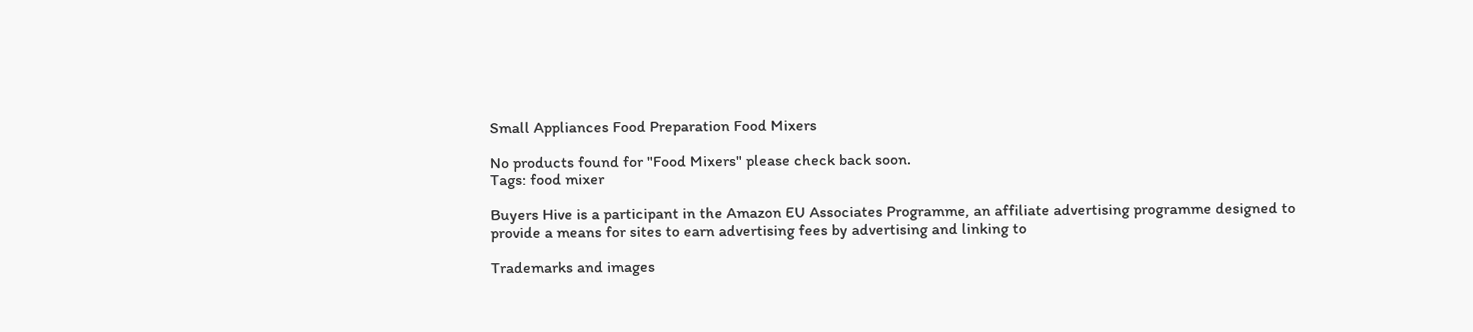Small Appliances Food Preparation Food Mixers

No products found for "Food Mixers" please check back soon.
Tags: food mixer

Buyers Hive is a participant in the Amazon EU Associates Programme, an affiliate advertising programme designed to provide a means for sites to earn advertising fees by advertising and linking to

Trademarks and images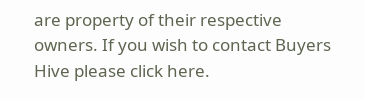are property of their respective owners. If you wish to contact Buyers Hive please click here.